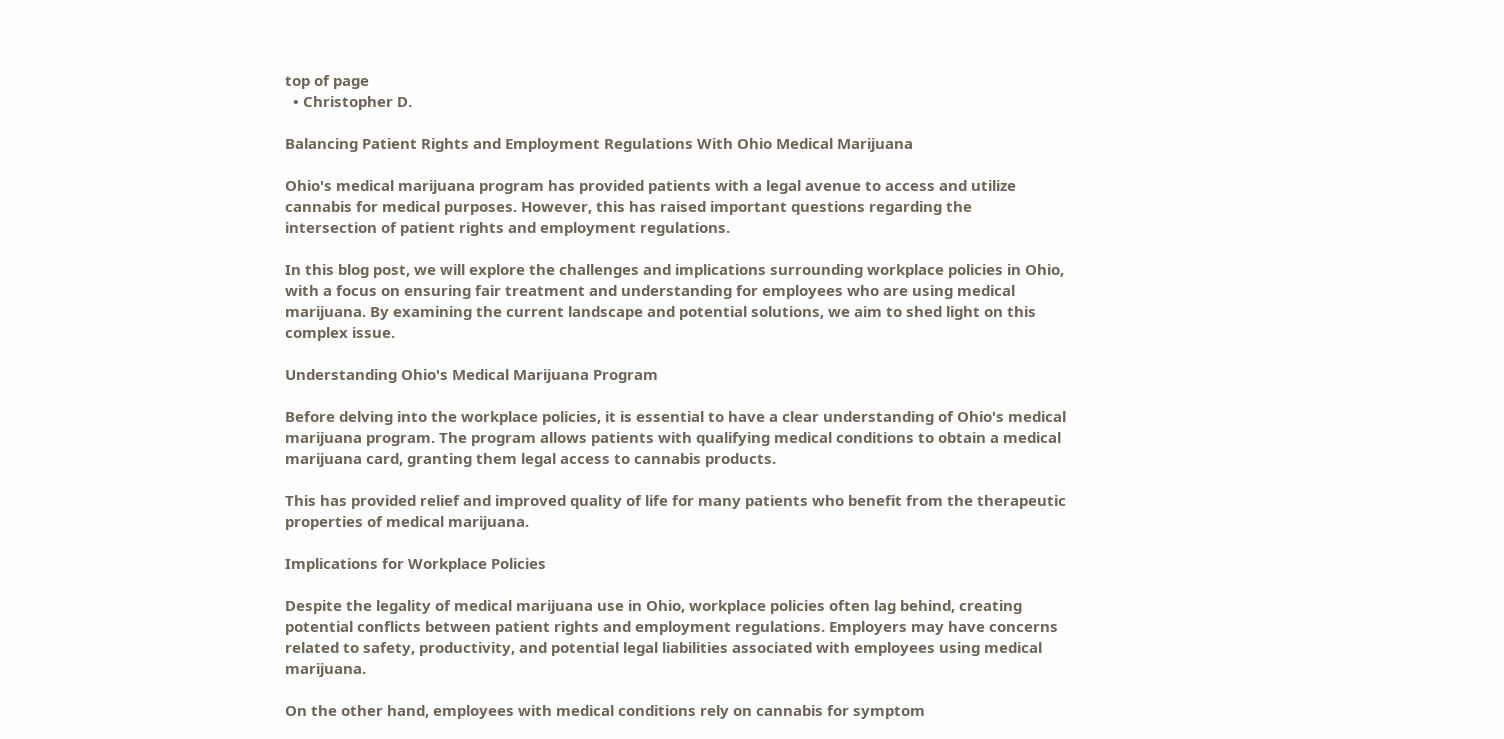top of page
  • Christopher D.

Balancing Patient Rights and Employment Regulations With Ohio Medical Marijuana

Ohio's medical marijuana program has provided patients with a legal avenue to access and utilize cannabis for medical purposes. However, this has raised important questions regarding the intersection of patient rights and employment regulations.

In this blog post, we will explore the challenges and implications surrounding workplace policies in Ohio, with a focus on ensuring fair treatment and understanding for employees who are using medical marijuana. By examining the current landscape and potential solutions, we aim to shed light on this complex issue.

Understanding Ohio's Medical Marijuana Program

Before delving into the workplace policies, it is essential to have a clear understanding of Ohio's medical marijuana program. The program allows patients with qualifying medical conditions to obtain a medical marijuana card, granting them legal access to cannabis products.

This has provided relief and improved quality of life for many patients who benefit from the therapeutic properties of medical marijuana.

Implications for Workplace Policies

Despite the legality of medical marijuana use in Ohio, workplace policies often lag behind, creating potential conflicts between patient rights and employment regulations. Employers may have concerns related to safety, productivity, and potential legal liabilities associated with employees using medical marijuana.

On the other hand, employees with medical conditions rely on cannabis for symptom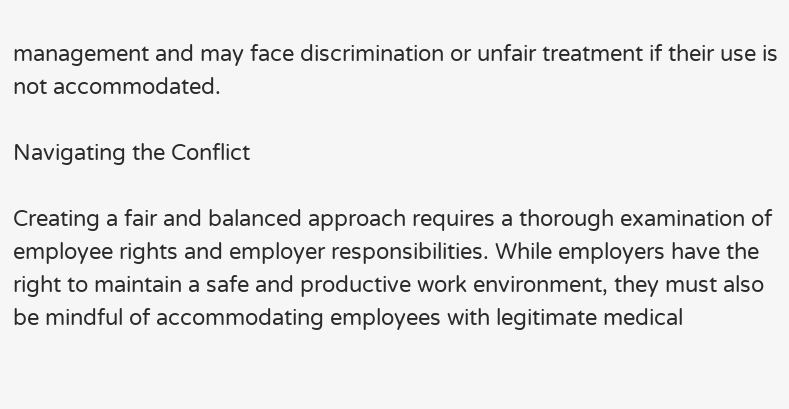management and may face discrimination or unfair treatment if their use is not accommodated.

Navigating the Conflict

Creating a fair and balanced approach requires a thorough examination of employee rights and employer responsibilities. While employers have the right to maintain a safe and productive work environment, they must also be mindful of accommodating employees with legitimate medical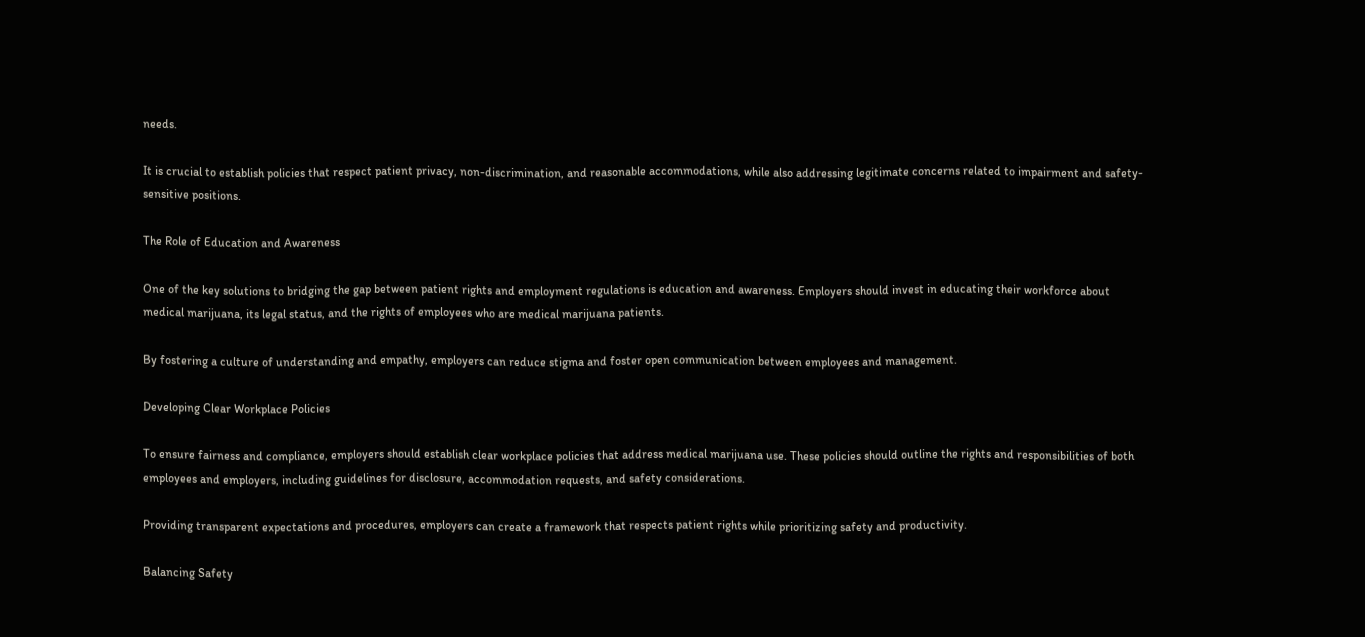needs.

It is crucial to establish policies that respect patient privacy, non-discrimination, and reasonable accommodations, while also addressing legitimate concerns related to impairment and safety-sensitive positions.

The Role of Education and Awareness

One of the key solutions to bridging the gap between patient rights and employment regulations is education and awareness. Employers should invest in educating their workforce about medical marijuana, its legal status, and the rights of employees who are medical marijuana patients.

By fostering a culture of understanding and empathy, employers can reduce stigma and foster open communication between employees and management.

Developing Clear Workplace Policies

To ensure fairness and compliance, employers should establish clear workplace policies that address medical marijuana use. These policies should outline the rights and responsibilities of both employees and employers, including guidelines for disclosure, accommodation requests, and safety considerations.

Providing transparent expectations and procedures, employers can create a framework that respects patient rights while prioritizing safety and productivity.

Balancing Safety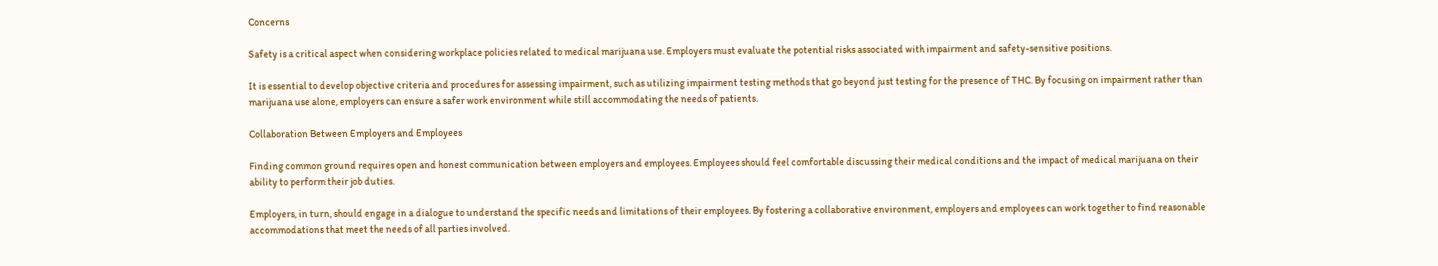Concerns

Safety is a critical aspect when considering workplace policies related to medical marijuana use. Employers must evaluate the potential risks associated with impairment and safety-sensitive positions.

It is essential to develop objective criteria and procedures for assessing impairment, such as utilizing impairment testing methods that go beyond just testing for the presence of THC. By focusing on impairment rather than marijuana use alone, employers can ensure a safer work environment while still accommodating the needs of patients.

Collaboration Between Employers and Employees

Finding common ground requires open and honest communication between employers and employees. Employees should feel comfortable discussing their medical conditions and the impact of medical marijuana on their ability to perform their job duties.

Employers, in turn, should engage in a dialogue to understand the specific needs and limitations of their employees. By fostering a collaborative environment, employers and employees can work together to find reasonable accommodations that meet the needs of all parties involved.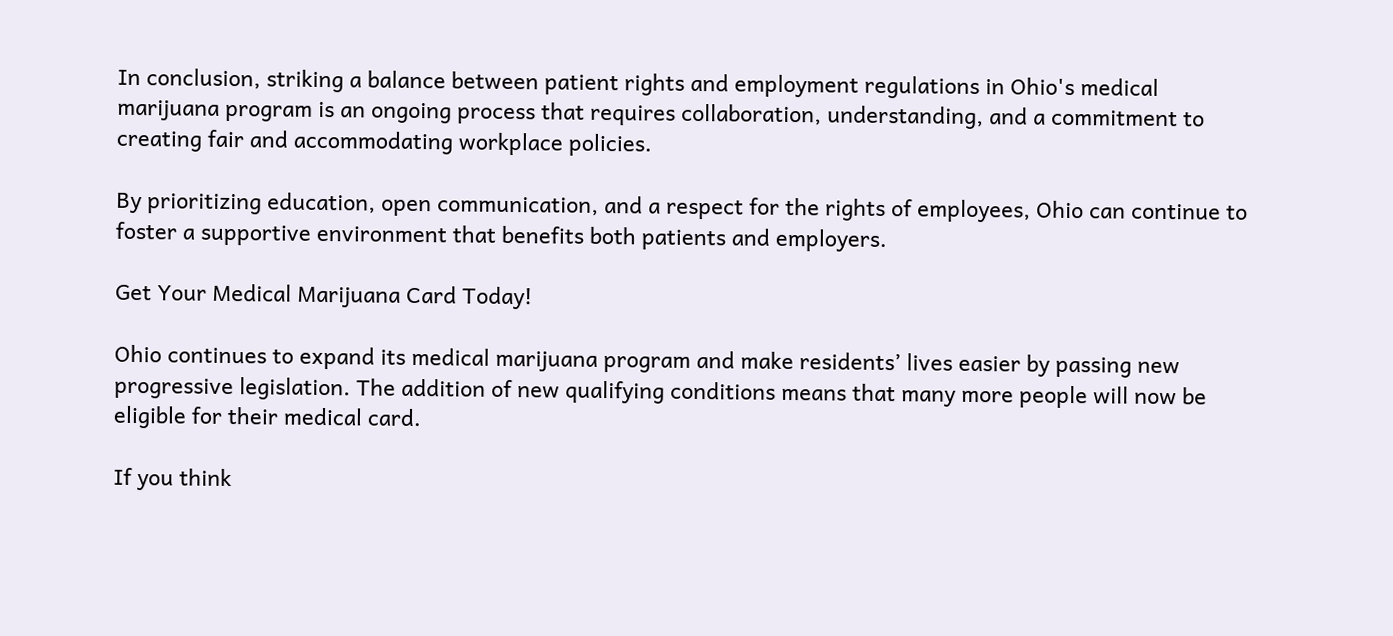In conclusion, striking a balance between patient rights and employment regulations in Ohio's medical marijuana program is an ongoing process that requires collaboration, understanding, and a commitment to creating fair and accommodating workplace policies.

By prioritizing education, open communication, and a respect for the rights of employees, Ohio can continue to foster a supportive environment that benefits both patients and employers.

Get Your Medical Marijuana Card Today!

Ohio continues to expand its medical marijuana program and make residents’ lives easier by passing new progressive legislation. The addition of new qualifying conditions means that many more people will now be eligible for their medical card.

If you think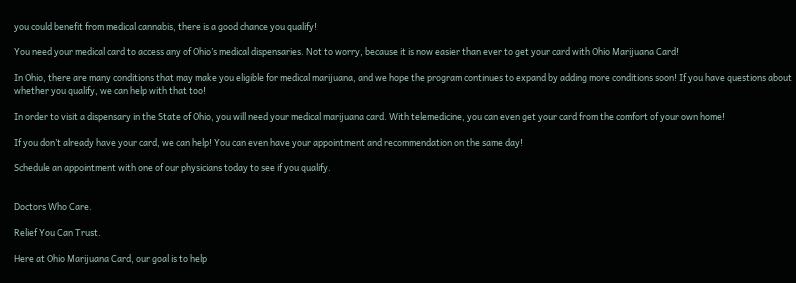you could benefit from medical cannabis, there is a good chance you qualify!

You need your medical card to access any of Ohio’s medical dispensaries. Not to worry, because it is now easier than ever to get your card with Ohio Marijuana Card!

In Ohio, there are many conditions that may make you eligible for medical marijuana, and we hope the program continues to expand by adding more conditions soon! If you have questions about whether you qualify, we can help with that too!

In order to visit a dispensary in the State of Ohio, you will need your medical marijuana card. With telemedicine, you can even get your card from the comfort of your own home!

If you don’t already have your card, we can help! You can even have your appointment and recommendation on the same day!

Schedule an appointment with one of our physicians today to see if you qualify.


Doctors Who Care.

Relief You Can Trust.

Here at Ohio Marijuana Card, our goal is to help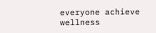everyone achieve wellness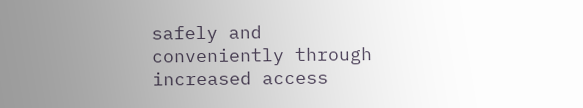safely and conveniently through increased access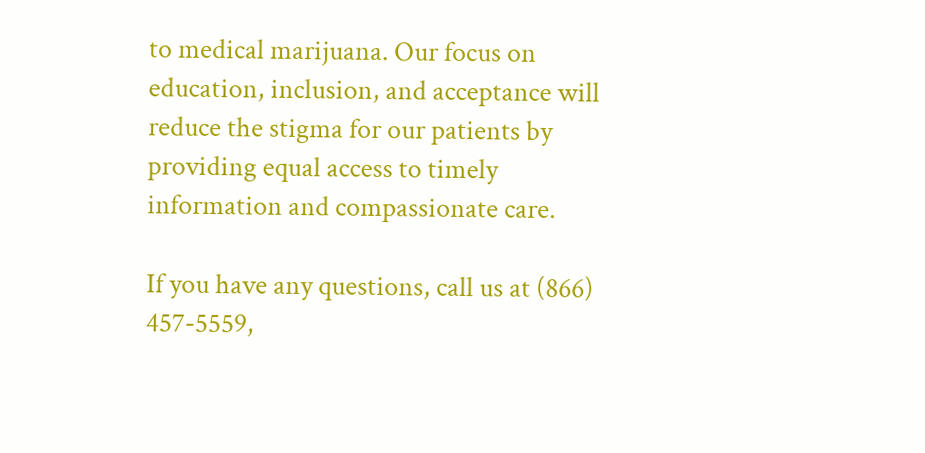to medical marijuana. Our focus on education, inclusion, and acceptance will reduce the stigma for our patients by providing equal access to timely information and compassionate care.

If you have any questions, call us at (866) 457-5559,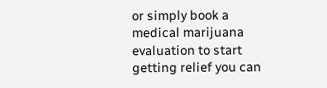or simply book a medical marijuana evaluation to start getting relief you can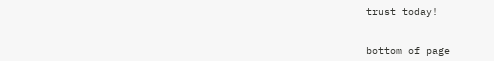trust today!


bottom of page